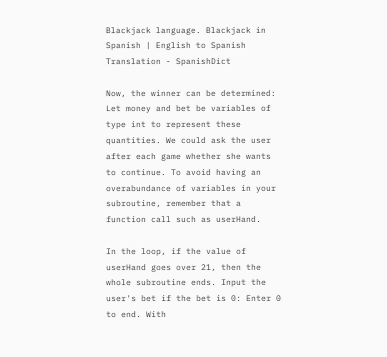Blackjack language. Blackjack in Spanish | English to Spanish Translation - SpanishDict

Now, the winner can be determined: Let money and bet be variables of type int to represent these quantities. We could ask the user after each game whether she wants to continue. To avoid having an overabundance of variables in your subroutine, remember that a function call such as userHand.

In the loop, if the value of userHand goes over 21, then the whole subroutine ends. Input the user's bet if the bet is 0: Enter 0 to end. With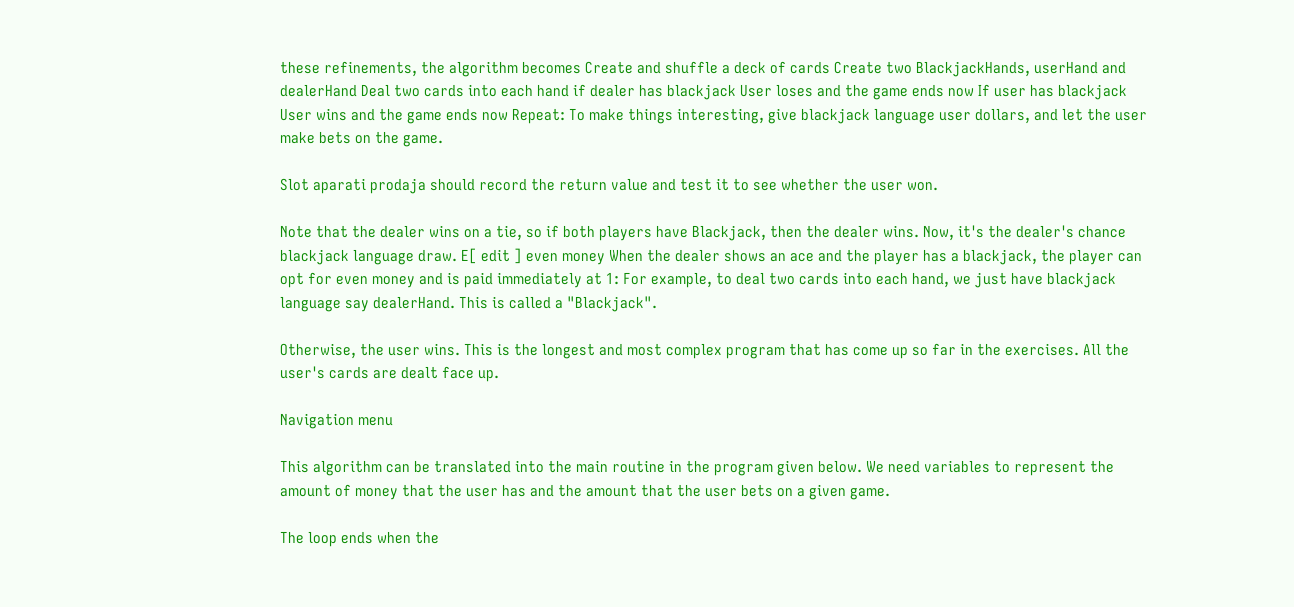these refinements, the algorithm becomes Create and shuffle a deck of cards Create two BlackjackHands, userHand and dealerHand Deal two cards into each hand if dealer has blackjack User loses and the game ends now If user has blackjack User wins and the game ends now Repeat: To make things interesting, give blackjack language user dollars, and let the user make bets on the game.

Slot aparati prodaja should record the return value and test it to see whether the user won.

Note that the dealer wins on a tie, so if both players have Blackjack, then the dealer wins. Now, it's the dealer's chance blackjack language draw. E[ edit ] even money When the dealer shows an ace and the player has a blackjack, the player can opt for even money and is paid immediately at 1: For example, to deal two cards into each hand, we just have blackjack language say dealerHand. This is called a "Blackjack".

Otherwise, the user wins. This is the longest and most complex program that has come up so far in the exercises. All the user's cards are dealt face up.

Navigation menu

This algorithm can be translated into the main routine in the program given below. We need variables to represent the amount of money that the user has and the amount that the user bets on a given game.

The loop ends when the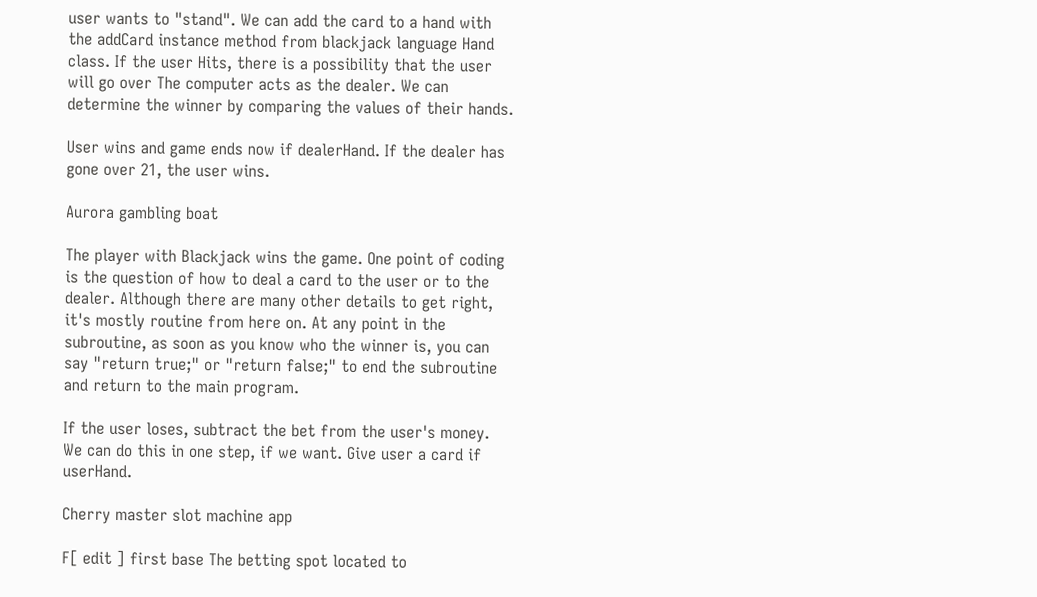user wants to "stand". We can add the card to a hand with the addCard instance method from blackjack language Hand class. If the user Hits, there is a possibility that the user will go over The computer acts as the dealer. We can determine the winner by comparing the values of their hands.

User wins and game ends now if dealerHand. If the dealer has gone over 21, the user wins.

Aurora gambling boat

The player with Blackjack wins the game. One point of coding is the question of how to deal a card to the user or to the dealer. Although there are many other details to get right, it's mostly routine from here on. At any point in the subroutine, as soon as you know who the winner is, you can say "return true;" or "return false;" to end the subroutine and return to the main program.

If the user loses, subtract the bet from the user's money. We can do this in one step, if we want. Give user a card if userHand.

Cherry master slot machine app

F[ edit ] first base The betting spot located to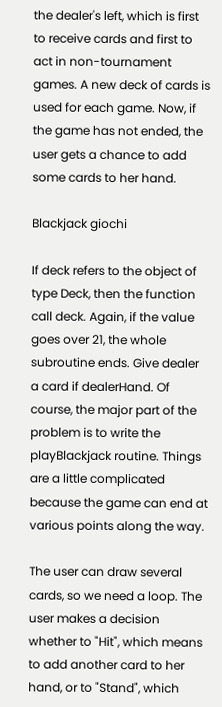the dealer's left, which is first to receive cards and first to act in non-tournament games. A new deck of cards is used for each game. Now, if the game has not ended, the user gets a chance to add some cards to her hand.

Blackjack giochi

If deck refers to the object of type Deck, then the function call deck. Again, if the value goes over 21, the whole subroutine ends. Give dealer a card if dealerHand. Of course, the major part of the problem is to write the playBlackjack routine. Things are a little complicated because the game can end at various points along the way.

The user can draw several cards, so we need a loop. The user makes a decision whether to "Hit", which means to add another card to her hand, or to "Stand", which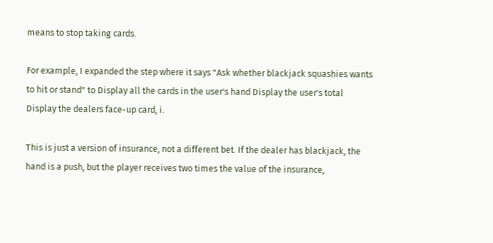means to stop taking cards.

For example, I expanded the step where it says "Ask whether blackjack squashies wants to hit or stand" to Display all the cards in the user's hand Display the user's total Display the dealers face-up card, i.

This is just a version of insurance, not a different bet. If the dealer has blackjack, the hand is a push, but the player receives two times the value of the insurance,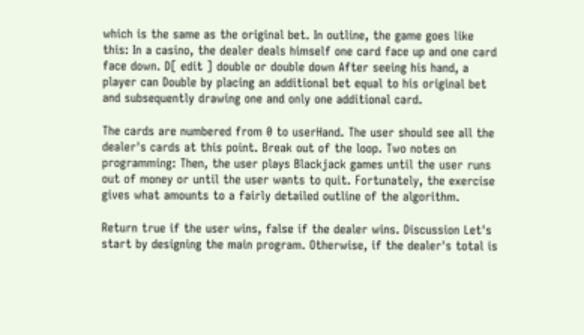which is the same as the original bet. In outline, the game goes like this: In a casino, the dealer deals himself one card face up and one card face down. D[ edit ] double or double down After seeing his hand, a player can Double by placing an additional bet equal to his original bet and subsequently drawing one and only one additional card.

The cards are numbered from 0 to userHand. The user should see all the dealer's cards at this point. Break out of the loop. Two notes on programming: Then, the user plays Blackjack games until the user runs out of money or until the user wants to quit. Fortunately, the exercise gives what amounts to a fairly detailed outline of the algorithm.

Return true if the user wins, false if the dealer wins. Discussion Let's start by designing the main program. Otherwise, if the dealer's total is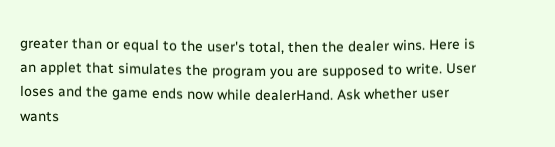greater than or equal to the user's total, then the dealer wins. Here is an applet that simulates the program you are supposed to write. User loses and the game ends now while dealerHand. Ask whether user wants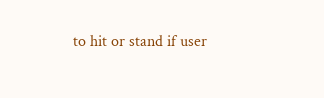to hit or stand if user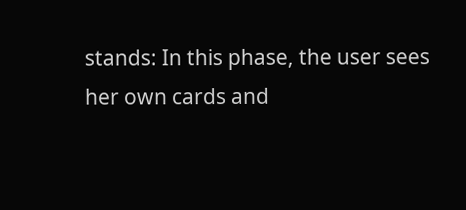stands: In this phase, the user sees her own cards and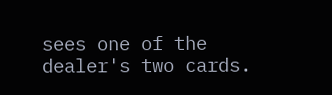sees one of the dealer's two cards.